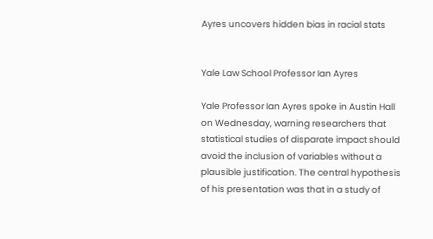Ayres uncovers hidden bias in racial stats


Yale Law School Professor Ian Ayres

Yale Professor Ian Ayres spoke in Austin Hall on Wednesday, warning researchers that statistical studies of disparate impact should avoid the inclusion of variables without a plausible justification. The central hypothesis of his presentation was that in a study of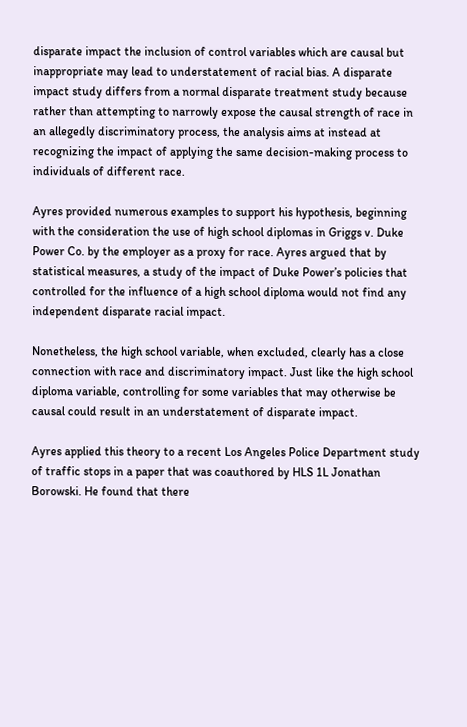disparate impact the inclusion of control variables which are causal but inappropriate may lead to understatement of racial bias. A disparate impact study differs from a normal disparate treatment study because rather than attempting to narrowly expose the causal strength of race in an allegedly discriminatory process, the analysis aims at instead at recognizing the impact of applying the same decision-making process to individuals of different race.

Ayres provided numerous examples to support his hypothesis, beginning with the consideration the use of high school diplomas in Griggs v. Duke Power Co. by the employer as a proxy for race. Ayres argued that by statistical measures, a study of the impact of Duke Power’s policies that controlled for the influence of a high school diploma would not find any independent disparate racial impact.

Nonetheless, the high school variable, when excluded, clearly has a close connection with race and discriminatory impact. Just like the high school diploma variable, controlling for some variables that may otherwise be causal could result in an understatement of disparate impact.

Ayres applied this theory to a recent Los Angeles Police Department study of traffic stops in a paper that was coauthored by HLS 1L Jonathan Borowski. He found that there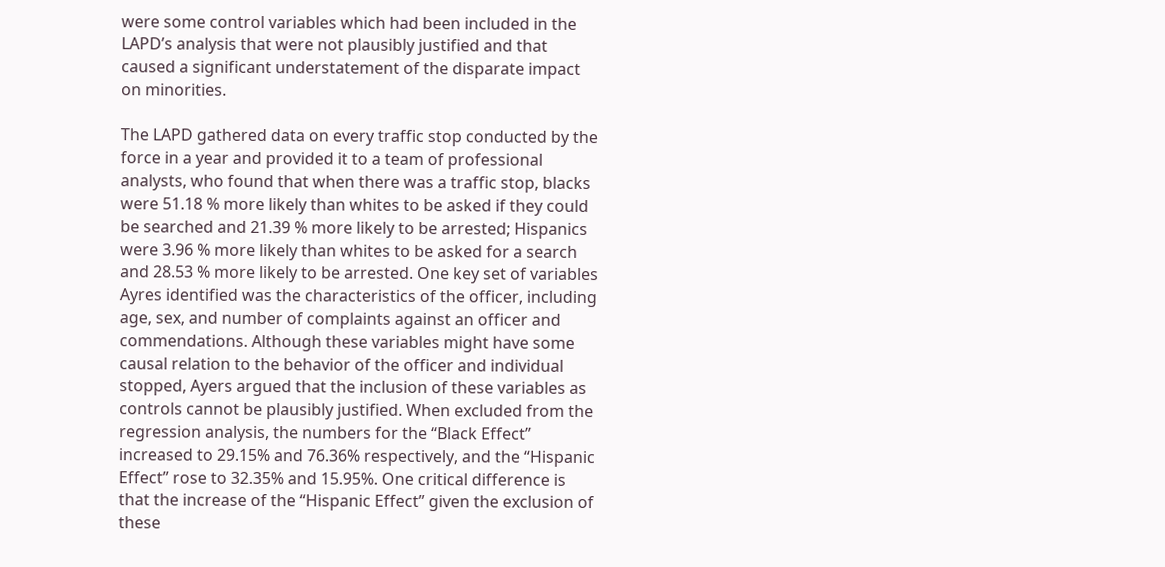were some control variables which had been included in the LAPD’s analysis that were not plausibly justified and that caused a significant understatement of the disparate impact on minorities.

The LAPD gathered data on every traffic stop conducted by the force in a year and provided it to a team of professional analysts, who found that when there was a traffic stop, blacks were 51.18 % more likely than whites to be asked if they could be searched and 21.39 % more likely to be arrested; Hispanics were 3.96 % more likely than whites to be asked for a search and 28.53 % more likely to be arrested. One key set of variables Ayres identified was the characteristics of the officer, including age, sex, and number of complaints against an officer and commendations. Although these variables might have some causal relation to the behavior of the officer and individual stopped, Ayers argued that the inclusion of these variables as controls cannot be plausibly justified. When excluded from the regression analysis, the numbers for the “Black Effect” increased to 29.15% and 76.36% respectively, and the “Hispanic Effect” rose to 32.35% and 15.95%. One critical difference is that the increase of the “Hispanic Effect” given the exclusion of these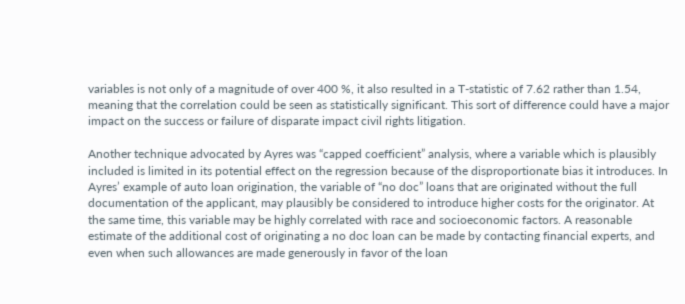variables is not only of a magnitude of over 400 %, it also resulted in a T-statistic of 7.62 rather than 1.54, meaning that the correlation could be seen as statistically significant. This sort of difference could have a major impact on the success or failure of disparate impact civil rights litigation.

Another technique advocated by Ayres was “capped coefficient” analysis, where a variable which is plausibly included is limited in its potential effect on the regression because of the disproportionate bias it introduces. In Ayres’ example of auto loan origination, the variable of “no doc” loans that are originated without the full documentation of the applicant, may plausibly be considered to introduce higher costs for the originator. At the same time, this variable may be highly correlated with race and socioeconomic factors. A reasonable estimate of the additional cost of originating a no doc loan can be made by contacting financial experts, and even when such allowances are made generously in favor of the loan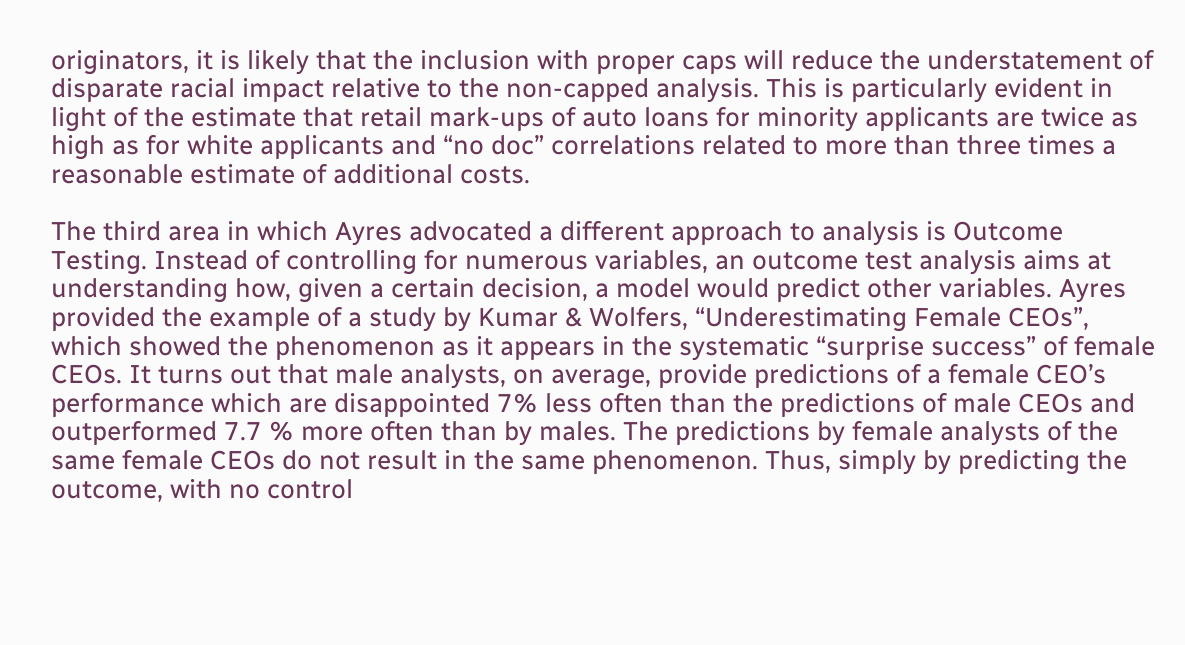originators, it is likely that the inclusion with proper caps will reduce the understatement of disparate racial impact relative to the non-capped analysis. This is particularly evident in light of the estimate that retail mark-ups of auto loans for minority applicants are twice as high as for white applicants and “no doc” correlations related to more than three times a reasonable estimate of additional costs.

The third area in which Ayres advocated a different approach to analysis is Outcome Testing. Instead of controlling for numerous variables, an outcome test analysis aims at understanding how, given a certain decision, a model would predict other variables. Ayres provided the example of a study by Kumar & Wolfers, “Underestimating Female CEOs”, which showed the phenomenon as it appears in the systematic “surprise success” of female CEOs. It turns out that male analysts, on average, provide predictions of a female CEO’s performance which are disappointed 7% less often than the predictions of male CEOs and outperformed 7.7 % more often than by males. The predictions by female analysts of the same female CEOs do not result in the same phenomenon. Thus, simply by predicting the outcome, with no control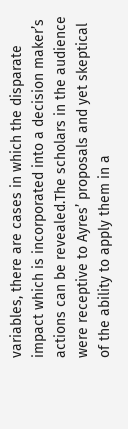variables, there are cases in which the disparate impact which is incorporated into a decision maker’s actions can be revealed.The scholars in the audience were receptive to Ayres’ proposals and yet skeptical of the ability to apply them in a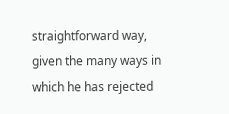straightforward way, given the many ways in which he has rejected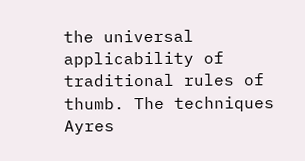the universal applicability of traditional rules of thumb. The techniques Ayres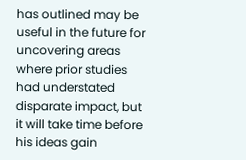has outlined may be useful in the future for uncovering areas where prior studies had understated disparate impact, but it will take time before his ideas gain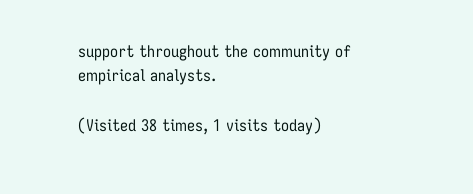support throughout the community of empirical analysts.

(Visited 38 times, 1 visits today)